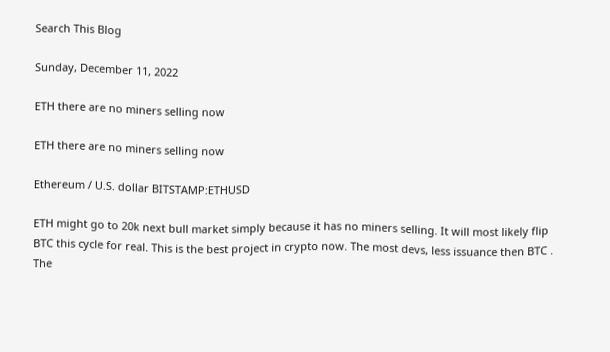Search This Blog

Sunday, December 11, 2022

ETH there are no miners selling now

ETH there are no miners selling now

Ethereum / U.S. dollar BITSTAMP:ETHUSD

ETH might go to 20k next bull market simply because it has no miners selling. It will most likely flip BTC this cycle for real. This is the best project in crypto now. The most devs, less issuance then BTC . The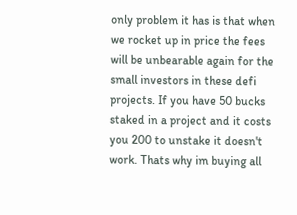only problem it has is that when we rocket up in price the fees will be unbearable again for the small investors in these defi projects. If you have 50 bucks staked in a project and it costs you 200 to unstake it doesn't work. Thats why im buying all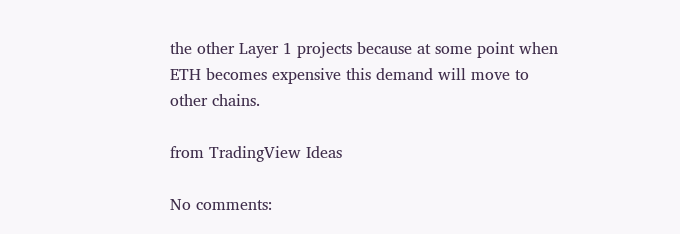the other Layer 1 projects because at some point when ETH becomes expensive this demand will move to other chains.

from TradingView Ideas

No comments: